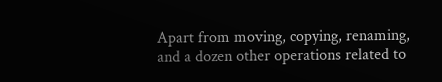Apart from moving, copying, renaming, and a dozen other operations related to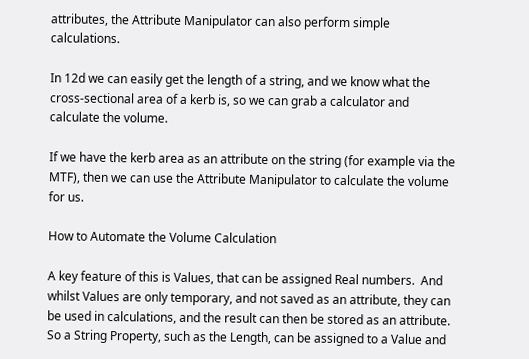attributes, the Attribute Manipulator can also perform simple calculations.

In 12d we can easily get the length of a string, and we know what the cross-sectional area of a kerb is, so we can grab a calculator and calculate the volume.

If we have the kerb area as an attribute on the string (for example via the MTF), then we can use the Attribute Manipulator to calculate the volume for us.

How to Automate the Volume Calculation

A key feature of this is Values, that can be assigned Real numbers.  And whilst Values are only temporary, and not saved as an attribute, they can be used in calculations, and the result can then be stored as an attribute.  So a String Property, such as the Length, can be assigned to a Value and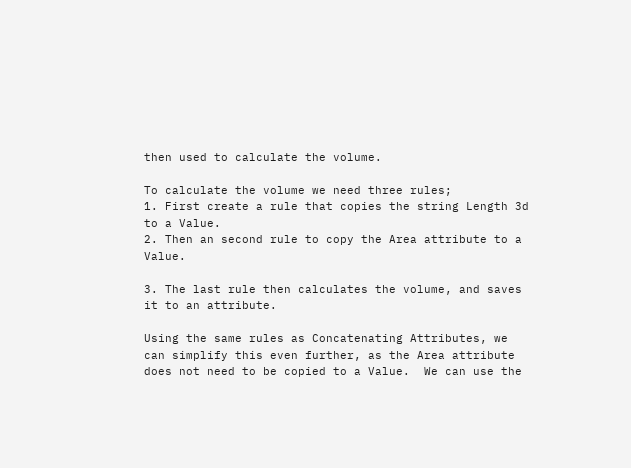then used to calculate the volume.

To calculate the volume we need three rules;
1. First create a rule that copies the string Length 3d to a Value.
2. Then an second rule to copy the Area attribute to a Value.

3. The last rule then calculates the volume, and saves it to an attribute.

Using the same rules as Concatenating Attributes, we can simplify this even further, as the Area attribute does not need to be copied to a Value.  We can use the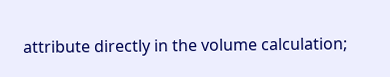attribute directly in the volume calculation;